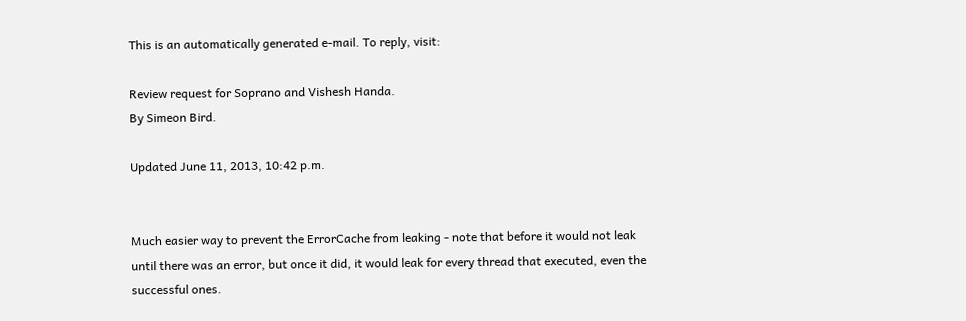This is an automatically generated e-mail. To reply, visit:

Review request for Soprano and Vishesh Handa.
By Simeon Bird.

Updated June 11, 2013, 10:42 p.m.


Much easier way to prevent the ErrorCache from leaking - note that before it would not leak until there was an error, but once it did, it would leak for every thread that executed, even the successful ones.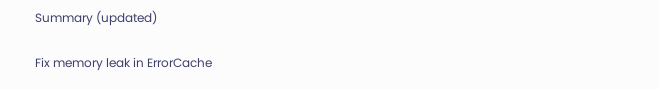Summary (updated)

Fix memory leak in ErrorCache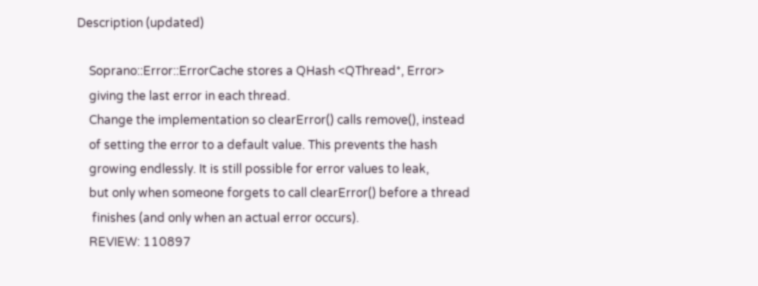Description (updated)

    Soprano::Error::ErrorCache stores a QHash <QThread*, Error>
    giving the last error in each thread.
    Change the implementation so clearError() calls remove(), instead
    of setting the error to a default value. This prevents the hash
    growing endlessly. It is still possible for error values to leak,
    but only when someone forgets to call clearError() before a thread
     finishes (and only when an actual error occurs).
    REVIEW: 110897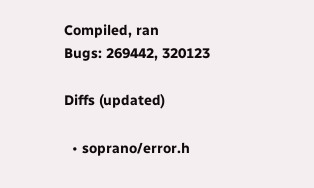Compiled, ran
Bugs: 269442, 320123

Diffs (updated)

  • soprano/error.h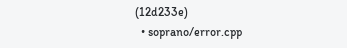(12d233e)
  • soprano/error.cpp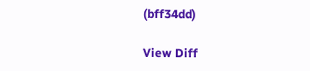(bff34dd)

View Diff